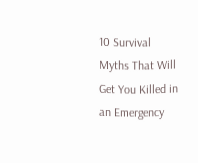10 Survival Myths That Will Get You Killed in an Emergency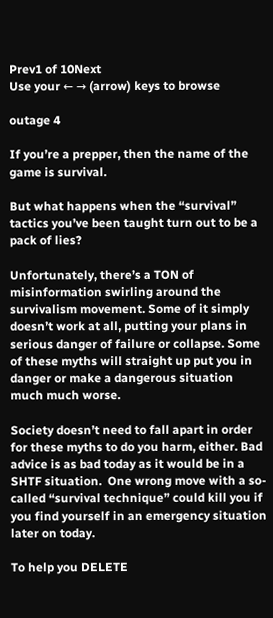Prev1 of 10Next
Use your ← → (arrow) keys to browse

outage 4

If you’re a prepper, then the name of the game is survival.

But what happens when the “survival” tactics you’ve been taught turn out to be a pack of lies?

Unfortunately, there’s a TON of misinformation swirling around the survivalism movement. Some of it simply doesn’t work at all, putting your plans in serious danger of failure or collapse. Some of these myths will straight up put you in danger or make a dangerous situation much much worse.

Society doesn’t need to fall apart in order for these myths to do you harm, either. Bad advice is as bad today as it would be in a SHTF situation.  One wrong move with a so-called “survival technique” could kill you if you find yourself in an emergency situation later on today.

To help you DELETE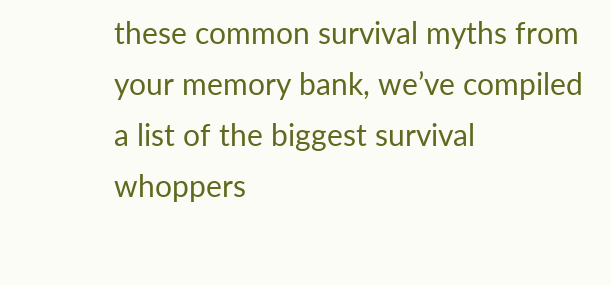these common survival myths from your memory bank, we’ve compiled a list of the biggest survival whoppers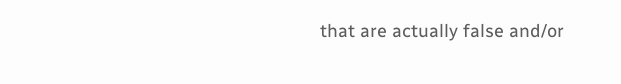that are actually false and/or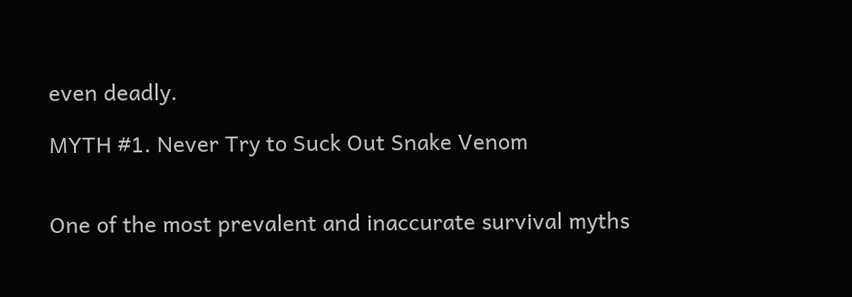even deadly.

MYTH #1. Never Try to Suck Out Snake Venom


One of the most prevalent and inaccurate survival myths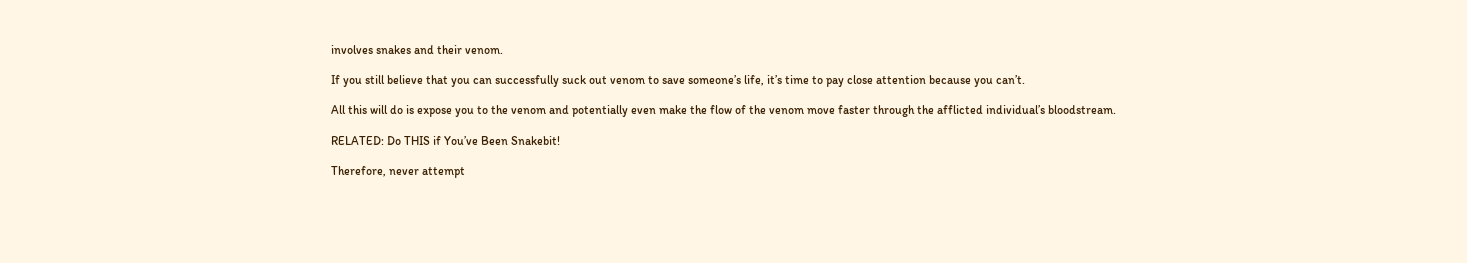involves snakes and their venom.

If you still believe that you can successfully suck out venom to save someone’s life, it’s time to pay close attention because you can’t.

All this will do is expose you to the venom and potentially even make the flow of the venom move faster through the afflicted individual’s bloodstream.

RELATED: Do THIS if You’ve Been Snakebit!

Therefore, never attempt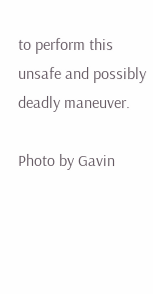to perform this unsafe and possibly deadly maneuver.

Photo by Gavin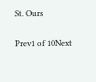St. Ours

Prev1 of 10Next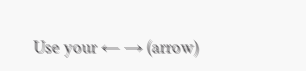Use your ← → (arrow)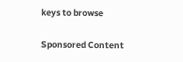keys to browse

Sponsored Content